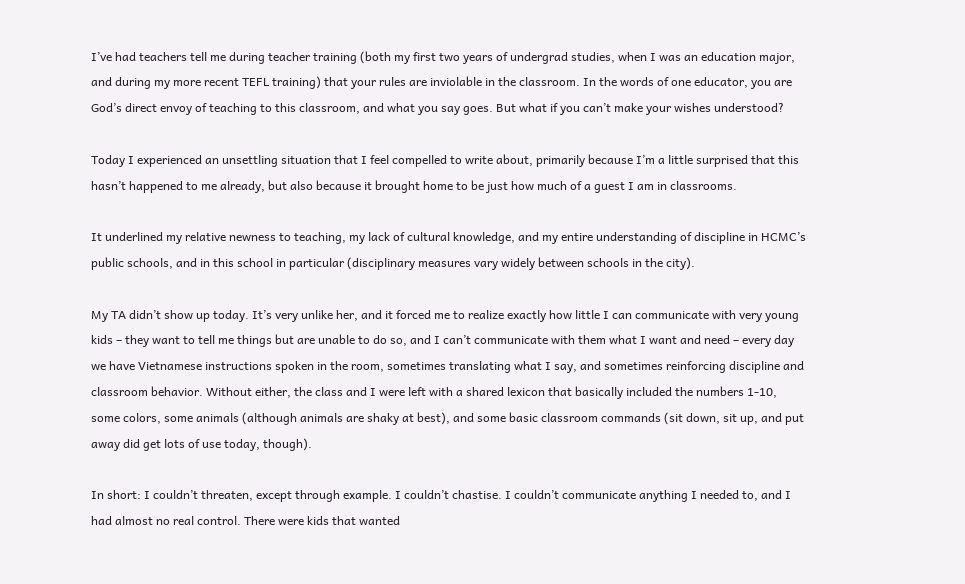I’ve had teachers tell me during teacher training (both my first two years of undergrad studies, when I was an education major, and during my more recent TEFL training) that your rules are inviolable in the classroom. In the words of one educator, you are God’s direct envoy of teaching to this classroom, and what you say goes. But what if you can’t make your wishes understood?

Today I experienced an unsettling situation that I feel compelled to write about, primarily because I’m a little surprised that this hasn’t happened to me already, but also because it brought home to be just how much of a guest I am in classrooms.

It underlined my relative newness to teaching, my lack of cultural knowledge, and my entire understanding of discipline in HCMC’s public schools, and in this school in particular (disciplinary measures vary widely between schools in the city).

My TA didn’t show up today. It’s very unlike her, and it forced me to realize exactly how little I can communicate with very young kids – they want to tell me things but are unable to do so, and I can’t communicate with them what I want and need – every day we have Vietnamese instructions spoken in the room, sometimes translating what I say, and sometimes reinforcing discipline and classroom behavior. Without either, the class and I were left with a shared lexicon that basically included the numbers 1-10, some colors, some animals (although animals are shaky at best), and some basic classroom commands (sit down, sit up, and put away did get lots of use today, though).

In short: I couldn’t threaten, except through example. I couldn’t chastise. I couldn’t communicate anything I needed to, and I had almost no real control. There were kids that wanted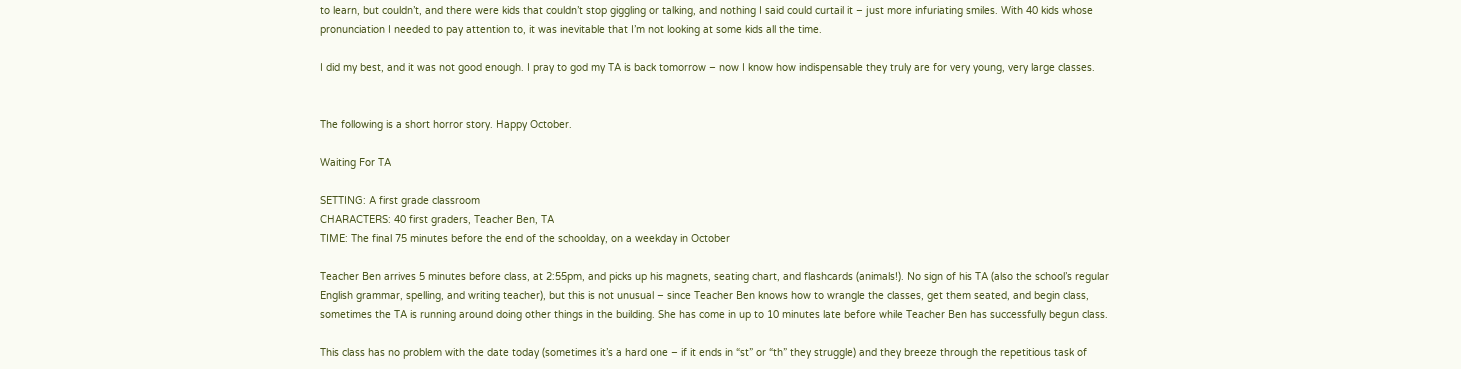to learn, but couldn’t, and there were kids that couldn’t stop giggling or talking, and nothing I said could curtail it – just more infuriating smiles. With 40 kids whose pronunciation I needed to pay attention to, it was inevitable that I’m not looking at some kids all the time.

I did my best, and it was not good enough. I pray to god my TA is back tomorrow – now I know how indispensable they truly are for very young, very large classes.


The following is a short horror story. Happy October.

Waiting For TA

SETTING: A first grade classroom
CHARACTERS: 40 first graders, Teacher Ben, TA
TIME: The final 75 minutes before the end of the schoolday, on a weekday in October

Teacher Ben arrives 5 minutes before class, at 2:55pm, and picks up his magnets, seating chart, and flashcards (animals!). No sign of his TA (also the school’s regular English grammar, spelling, and writing teacher), but this is not unusual – since Teacher Ben knows how to wrangle the classes, get them seated, and begin class, sometimes the TA is running around doing other things in the building. She has come in up to 10 minutes late before while Teacher Ben has successfully begun class.

This class has no problem with the date today (sometimes it’s a hard one – if it ends in “st” or “th” they struggle) and they breeze through the repetitious task of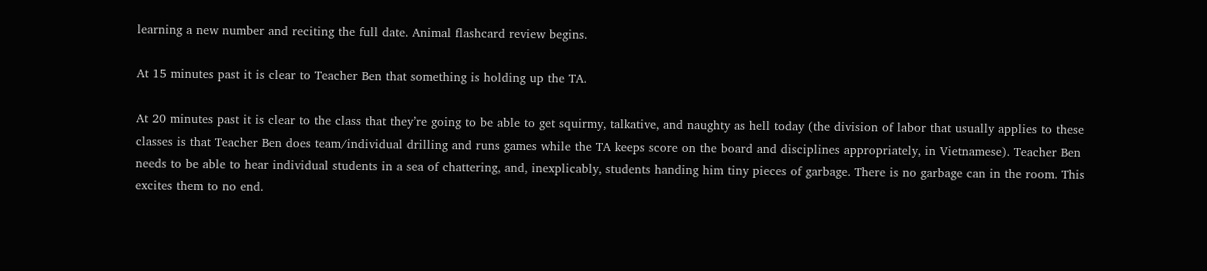learning a new number and reciting the full date. Animal flashcard review begins.

At 15 minutes past it is clear to Teacher Ben that something is holding up the TA.

At 20 minutes past it is clear to the class that they’re going to be able to get squirmy, talkative, and naughty as hell today (the division of labor that usually applies to these classes is that Teacher Ben does team/individual drilling and runs games while the TA keeps score on the board and disciplines appropriately, in Vietnamese). Teacher Ben needs to be able to hear individual students in a sea of chattering, and, inexplicably, students handing him tiny pieces of garbage. There is no garbage can in the room. This excites them to no end.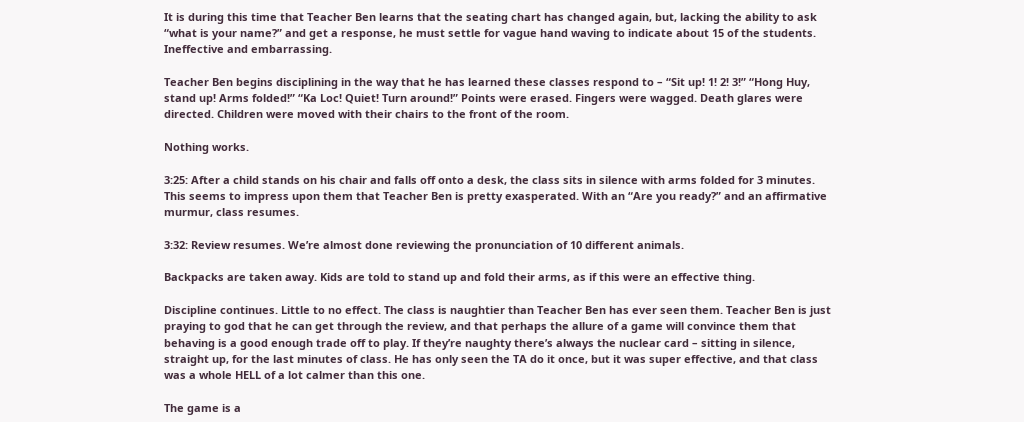It is during this time that Teacher Ben learns that the seating chart has changed again, but, lacking the ability to ask “what is your name?” and get a response, he must settle for vague hand waving to indicate about 15 of the students. Ineffective and embarrassing.

Teacher Ben begins disciplining in the way that he has learned these classes respond to – “Sit up! 1! 2! 3!” “Hong Huy, stand up! Arms folded!” “Ka Loc! Quiet! Turn around!” Points were erased. Fingers were wagged. Death glares were directed. Children were moved with their chairs to the front of the room.

Nothing works.

3:25: After a child stands on his chair and falls off onto a desk, the class sits in silence with arms folded for 3 minutes. This seems to impress upon them that Teacher Ben is pretty exasperated. With an “Are you ready?” and an affirmative murmur, class resumes.

3:32: Review resumes. We’re almost done reviewing the pronunciation of 10 different animals.

Backpacks are taken away. Kids are told to stand up and fold their arms, as if this were an effective thing.

Discipline continues. Little to no effect. The class is naughtier than Teacher Ben has ever seen them. Teacher Ben is just praying to god that he can get through the review, and that perhaps the allure of a game will convince them that behaving is a good enough trade off to play. If they’re naughty there’s always the nuclear card – sitting in silence, straight up, for the last minutes of class. He has only seen the TA do it once, but it was super effective, and that class was a whole HELL of a lot calmer than this one.

The game is a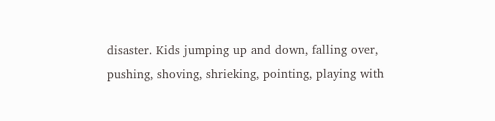disaster. Kids jumping up and down, falling over, pushing, shoving, shrieking, pointing, playing with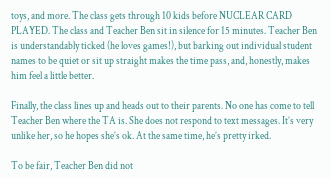toys, and more. The class gets through 10 kids before NUCLEAR CARD PLAYED. The class and Teacher Ben sit in silence for 15 minutes. Teacher Ben is understandably ticked (he loves games!), but barking out individual student names to be quiet or sit up straight makes the time pass, and, honestly, makes him feel a little better.

Finally, the class lines up and heads out to their parents. No one has come to tell Teacher Ben where the TA is. She does not respond to text messages. It’s very unlike her, so he hopes she’s ok. At the same time, he’s pretty irked.

To be fair, Teacher Ben did not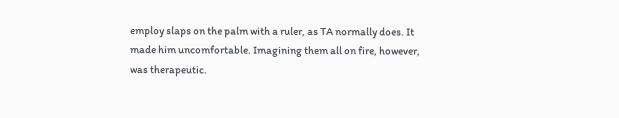employ slaps on the palm with a ruler, as TA normally does. It made him uncomfortable. Imagining them all on fire, however, was therapeutic.